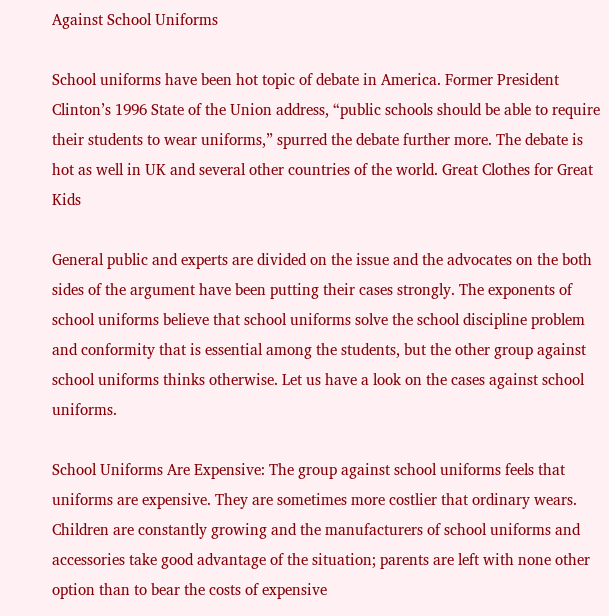Against School Uniforms

School uniforms have been hot topic of debate in America. Former President Clinton’s 1996 State of the Union address, “public schools should be able to require their students to wear uniforms,” spurred the debate further more. The debate is hot as well in UK and several other countries of the world. Great Clothes for Great Kids

General public and experts are divided on the issue and the advocates on the both sides of the argument have been putting their cases strongly. The exponents of school uniforms believe that school uniforms solve the school discipline problem and conformity that is essential among the students, but the other group against school uniforms thinks otherwise. Let us have a look on the cases against school uniforms.

School Uniforms Are Expensive: The group against school uniforms feels that uniforms are expensive. They are sometimes more costlier that ordinary wears. Children are constantly growing and the manufacturers of school uniforms and accessories take good advantage of the situation; parents are left with none other option than to bear the costs of expensive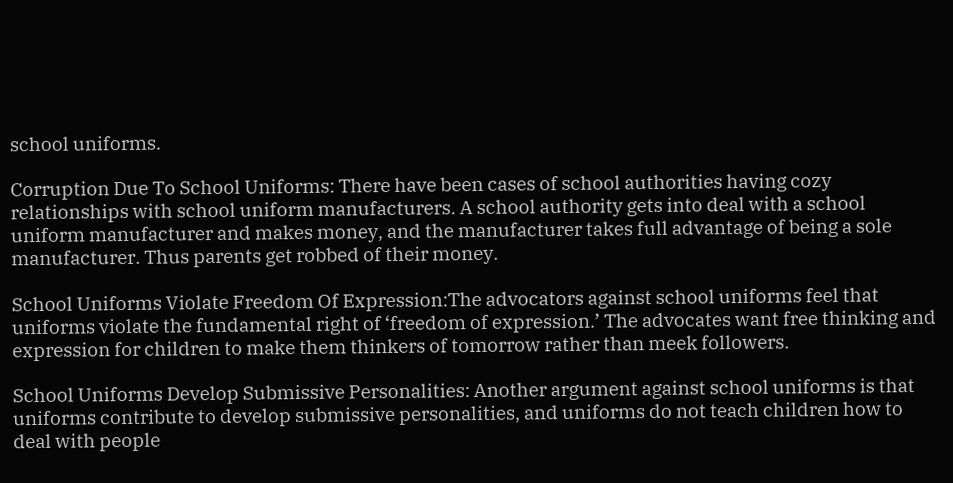school uniforms.

Corruption Due To School Uniforms: There have been cases of school authorities having cozy relationships with school uniform manufacturers. A school authority gets into deal with a school uniform manufacturer and makes money, and the manufacturer takes full advantage of being a sole manufacturer. Thus parents get robbed of their money.

School Uniforms Violate Freedom Of Expression:The advocators against school uniforms feel that uniforms violate the fundamental right of ‘freedom of expression.’ The advocates want free thinking and expression for children to make them thinkers of tomorrow rather than meek followers.

School Uniforms Develop Submissive Personalities: Another argument against school uniforms is that uniforms contribute to develop submissive personalities, and uniforms do not teach children how to deal with people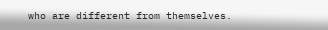who are different from themselves.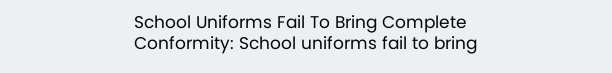School Uniforms Fail To Bring Complete Conformity: School uniforms fail to bring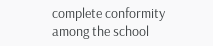complete conformity among the school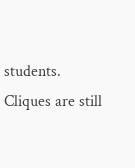students. Cliques are still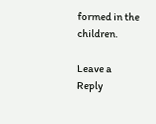formed in the children.

Leave a Reply